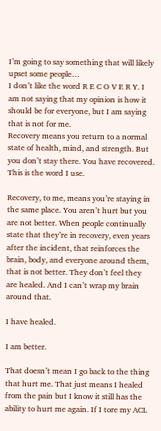I’m going to say something that will likely upset some people…
I don’t like the word R E C O V E R Y. I am not saying that my opinion is how it should be for everyone, but I am saying that is not for me.
Recovery means you return to a normal state of health, mind, and strength. But you don’t stay there. You have recovered. This is the word I use.

Recovery, to me, means you’re staying in the same place. You aren’t hurt but you are not better. When people continually state that they’re in recovery, even years after the incident, that reinforces the brain, body, and everyone around them, that is not better. They don’t feel they are healed. And I can’t wrap my brain around that.

I have healed.

I am better.

That doesn’t mean I go back to the thing that hurt me. That just means I healed from the pain but I know it still has the ability to hurt me again. If I tore my ACL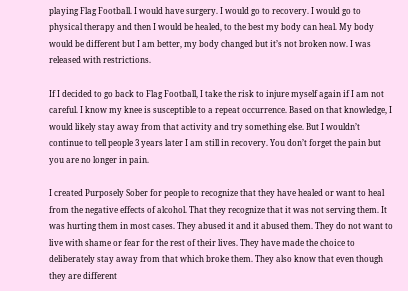playing Flag Football. I would have surgery. I would go to recovery. I would go to physical therapy and then I would be healed, to the best my body can heal. My body would be different but I am better, my body changed but it’s not broken now. I was released with restrictions.

If I decided to go back to Flag Football, I take the risk to injure myself again if I am not careful. I know my knee is susceptible to a repeat occurrence. Based on that knowledge, I would likely stay away from that activity and try something else. But I wouldn’t continue to tell people 3 years later I am still in recovery. You don’t forget the pain but you are no longer in pain.

I created Purposely Sober for people to recognize that they have healed or want to heal from the negative effects of alcohol. That they recognize that it was not serving them. It was hurting them in most cases. They abused it and it abused them. They do not want to live with shame or fear for the rest of their lives. They have made the choice to deliberately stay away from that which broke them. They also know that even though they are different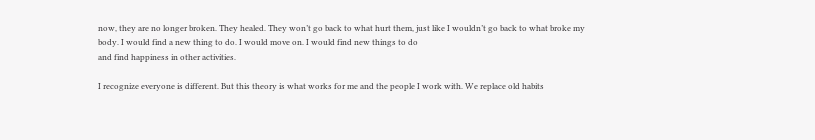now, they are no longer broken. They healed. They won’t go back to what hurt them, just like I wouldn’t go back to what broke my body. I would find a new thing to do. I would move on. I would find new things to do
and find happiness in other activities.

I recognize everyone is different. But this theory is what works for me and the people I work with. We replace old habits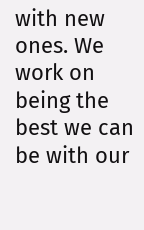with new ones. We work on being the best we can be with our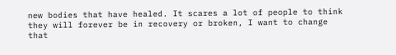new bodies that have healed. It scares a lot of people to think they will forever be in recovery or broken, I want to change that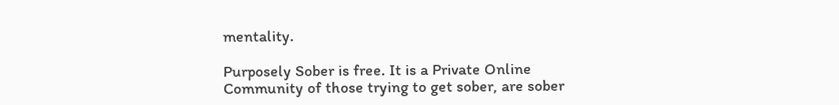mentality.

Purposely Sober is free. It is a Private Online Community of those trying to get sober, are sober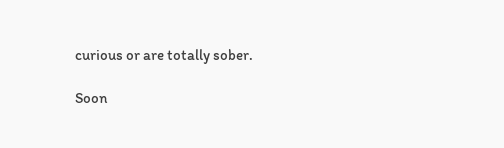curious or are totally sober.

Soon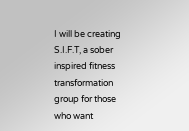I will be creating S.I.F.T, a sober inspired fitness transformation group for those who want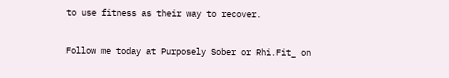to use fitness as their way to recover.

Follow me today at Purposely Sober or Rhi.Fit_ on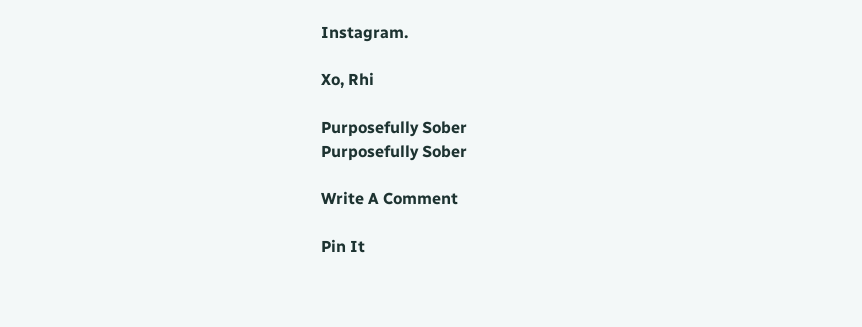Instagram.

Xo, Rhi

Purposefully Sober
Purposefully Sober

Write A Comment

Pin It